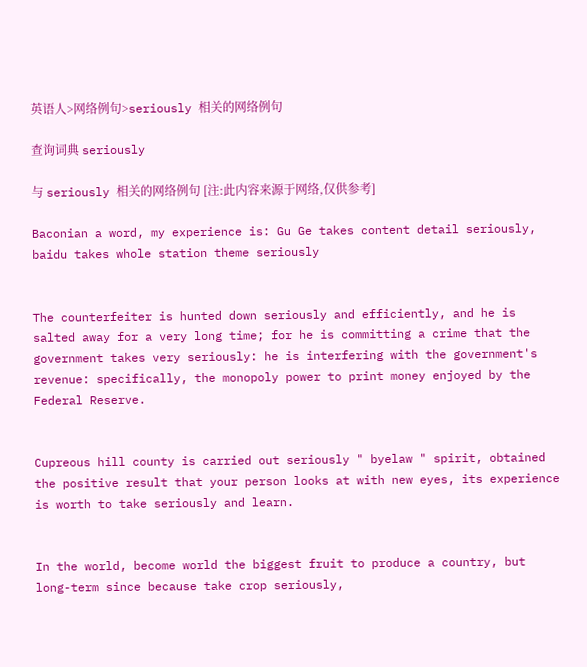英语人>网络例句>seriously 相关的网络例句

查询词典 seriously

与 seriously 相关的网络例句 [注:此内容来源于网络,仅供参考]

Baconian a word, my experience is: Gu Ge takes content detail seriously, baidu takes whole station theme seriously


The counterfeiter is hunted down seriously and efficiently, and he is salted away for a very long time; for he is committing a crime that the government takes very seriously: he is interfering with the government's revenue: specifically, the monopoly power to print money enjoyed by the Federal Reserve.


Cupreous hill county is carried out seriously " byelaw " spirit, obtained the positive result that your person looks at with new eyes, its experience is worth to take seriously and learn.


In the world, become world the biggest fruit to produce a country, but long-term since because take crop seriously,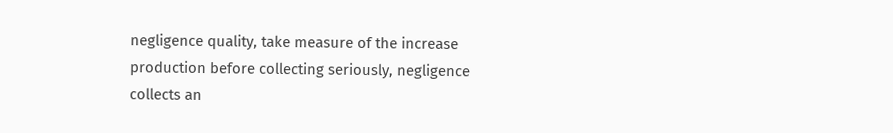negligence quality, take measure of the increase production before collecting seriously, negligence collects an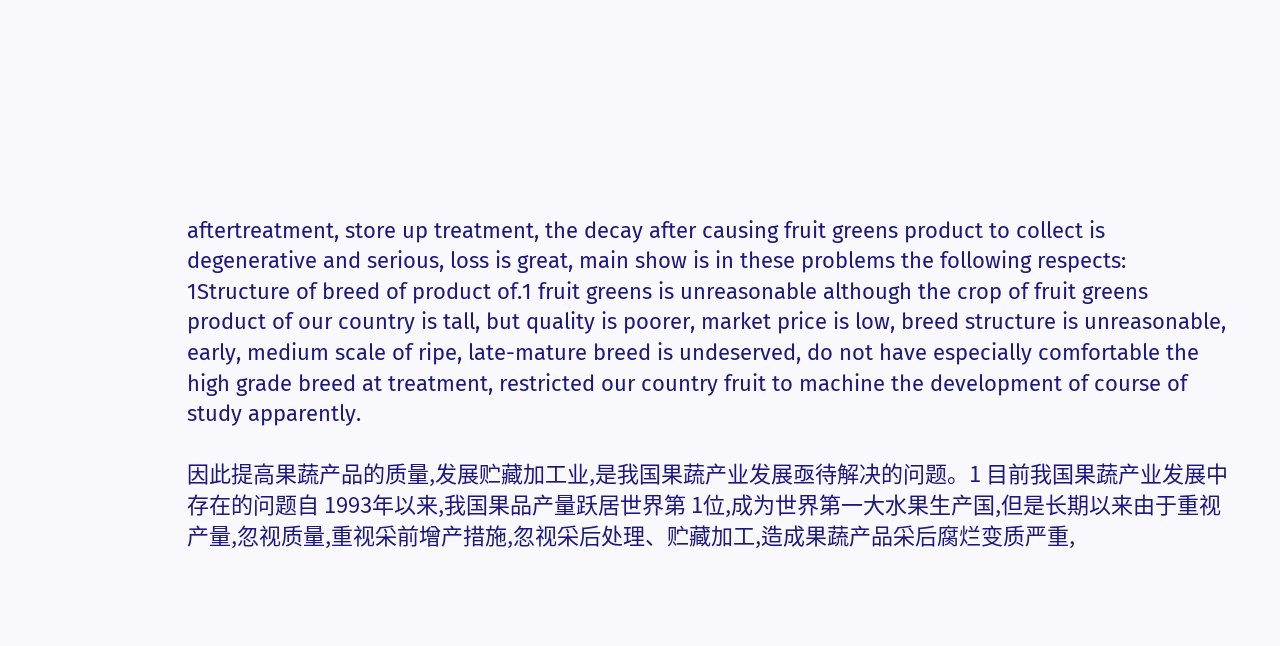aftertreatment, store up treatment, the decay after causing fruit greens product to collect is degenerative and serious, loss is great, main show is in these problems the following respects: 1Structure of breed of product of.1 fruit greens is unreasonable although the crop of fruit greens product of our country is tall, but quality is poorer, market price is low, breed structure is unreasonable, early, medium scale of ripe, late-mature breed is undeserved, do not have especially comfortable the high grade breed at treatment, restricted our country fruit to machine the development of course of study apparently.

因此提高果蔬产品的质量,发展贮藏加工业,是我国果蔬产业发展亟待解决的问题。1 目前我国果蔬产业发展中存在的问题自 1993年以来,我国果品产量跃居世界第 1位,成为世界第一大水果生产国,但是长期以来由于重视产量,忽视质量,重视采前增产措施,忽视采后处理、贮藏加工,造成果蔬产品采后腐烂变质严重,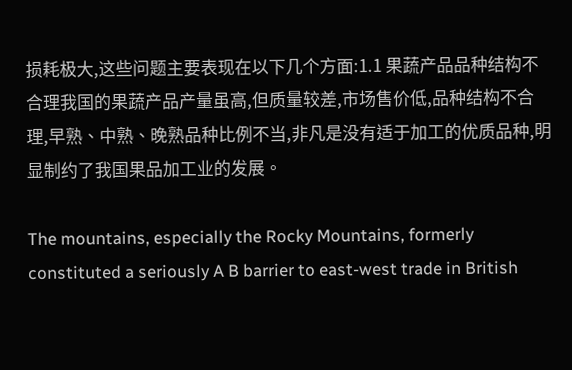损耗极大,这些问题主要表现在以下几个方面:1.1 果蔬产品品种结构不合理我国的果蔬产品产量虽高,但质量较差,市场售价低,品种结构不合理,早熟、中熟、晚熟品种比例不当,非凡是没有适于加工的优质品种,明显制约了我国果品加工业的发展。

The mountains, especially the Rocky Mountains, formerly constituted a seriously A B barrier to east-west trade in British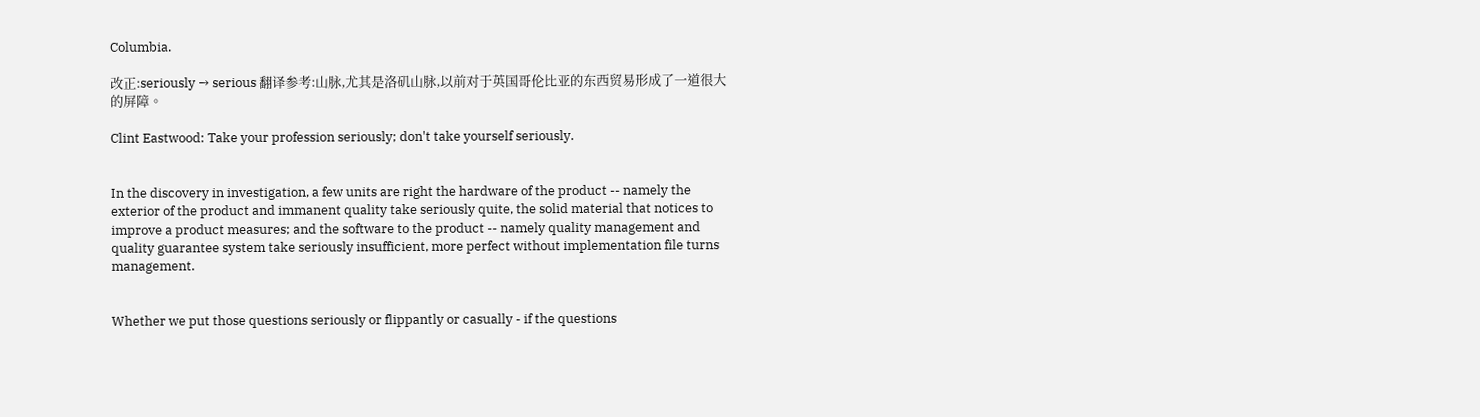Columbia.

改正:seriously → serious 翻译参考:山脉,尤其是洛矶山脉,以前对于英国哥伦比亚的东西贸易形成了一道很大的屏障。

Clint Eastwood: Take your profession seriously; don't take yourself seriously.


In the discovery in investigation, a few units are right the hardware of the product -- namely the exterior of the product and immanent quality take seriously quite, the solid material that notices to improve a product measures; and the software to the product -- namely quality management and quality guarantee system take seriously insufficient, more perfect without implementation file turns management.


Whether we put those questions seriously or flippantly or casually - if the questions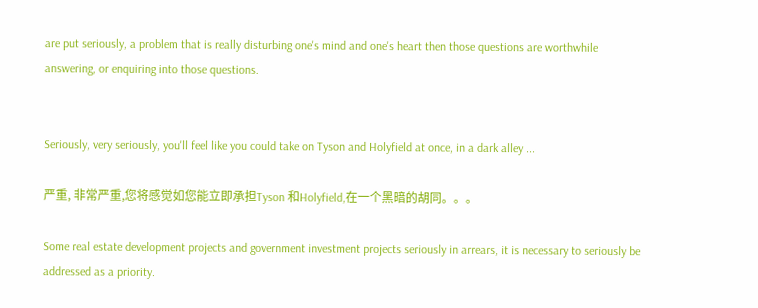are put seriously, a problem that is really disturbing one's mind and one's heart then those questions are worthwhile answering, or enquiring into those questions.


Seriously, very seriously, you'll feel like you could take on Tyson and Holyfield at once, in a dark alley ...

严重, 非常严重,您将感觉如您能立即承担Tyson 和Holyfield,在一个黑暗的胡同。。。

Some real estate development projects and government investment projects seriously in arrears, it is necessary to seriously be addressed as a priority.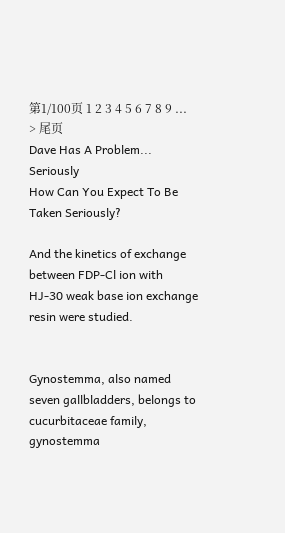第1/100页 1 2 3 4 5 6 7 8 9 ... > 尾页
Dave Has A Problem... Seriously
How Can You Expect To Be Taken Seriously?

And the kinetics of exchange between FDP-Cl ion with HJ-30 weak base ion exchange resin were studied.


Gynostemma, also named seven gallbladders, belongs to cucurbitaceae family, gynostemma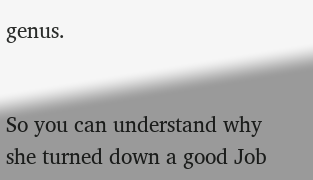genus.


So you can understand why she turned down a good Job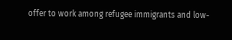offer to work among refugee immigrants and low-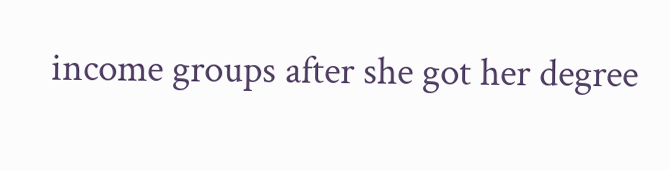income groups after she got her degree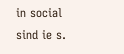in social sind ie s.